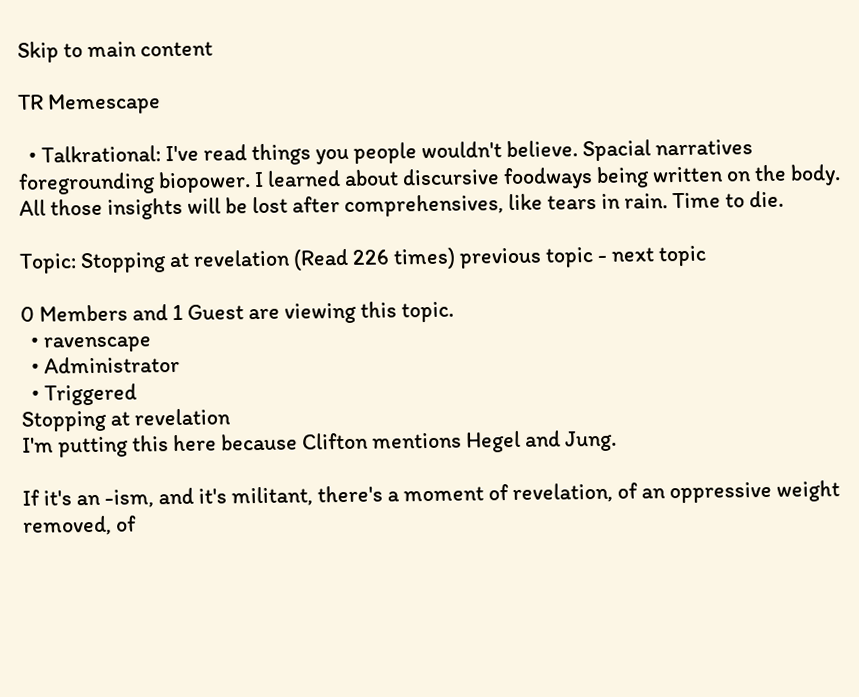Skip to main content

TR Memescape

  • Talkrational: I've read things you people wouldn't believe. Spacial narratives foregrounding biopower. I learned about discursive foodways being written on the body. All those insights will be lost after comprehensives, like tears in rain. Time to die.

Topic: Stopping at revelation (Read 226 times) previous topic - next topic

0 Members and 1 Guest are viewing this topic.
  • ravenscape
  • Administrator
  • Triggered
Stopping at revelation
I'm putting this here because Clifton mentions Hegel and Jung.

If it's an -ism, and it's militant, there's a moment of revelation, of an oppressive weight removed, of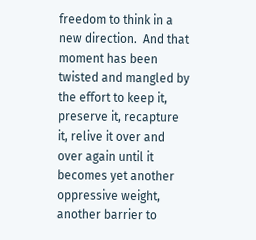freedom to think in a new direction.  And that moment has been twisted and mangled by the effort to keep it, preserve it, recapture it, relive it over and over again until it becomes yet another oppressive weight, another barrier to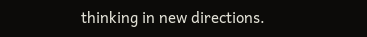thinking in new directions.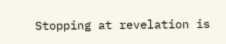Stopping at revelation is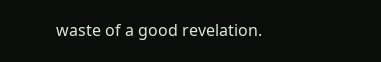waste of a good revelation.